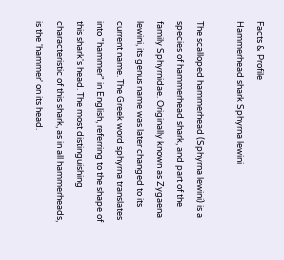Facts & Profile
Hammerhead shark Sphyrna lewini

The scalloped hammerhead (Sphyrna lewini) is a species of hammerhead shark, and part of the family Sphyrnidae. Originally known as Zygaena lewini, its genus name was later changed to its current name. The Greek word sphyrna translates into "hammer" in English, referring to the shape of this shark's head. The most distinguishing characteristic of this shark, as in all hammerheads, is the 'hammer' on its head.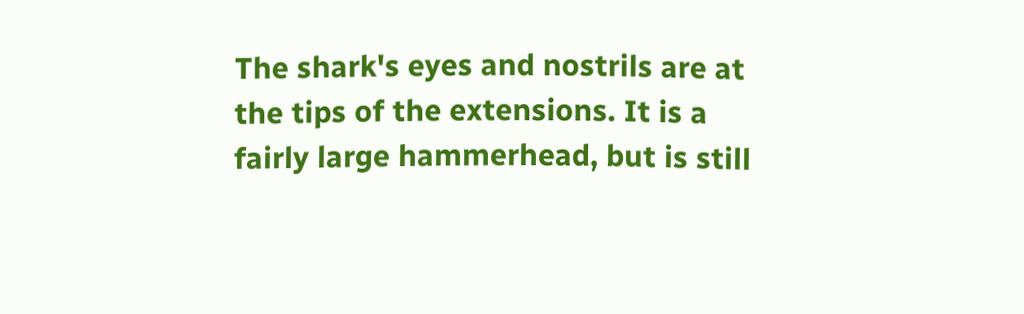The shark's eyes and nostrils are at the tips of the extensions. It is a fairly large hammerhead, but is still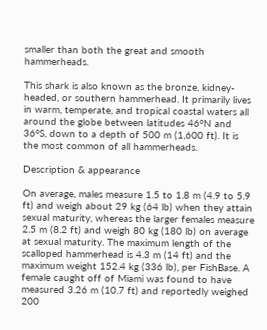smaller than both the great and smooth hammerheads.

This shark is also known as the bronze, kidney-headed, or southern hammerhead. It primarily lives in warm, temperate, and tropical coastal waters all around the globe between latitudes 46°N and 36°S, down to a depth of 500 m (1,600 ft). It is the most common of all hammerheads.

Description & appearance

On average, males measure 1.5 to 1.8 m (4.9 to 5.9 ft) and weigh about 29 kg (64 lb) when they attain sexual maturity, whereas the larger females measure 2.5 m (8.2 ft) and weigh 80 kg (180 lb) on average at sexual maturity. The maximum length of the scalloped hammerhead is 4.3 m (14 ft) and the maximum weight 152.4 kg (336 lb), per FishBase. A female caught off of Miami was found to have measured 3.26 m (10.7 ft) and reportedly weighed 200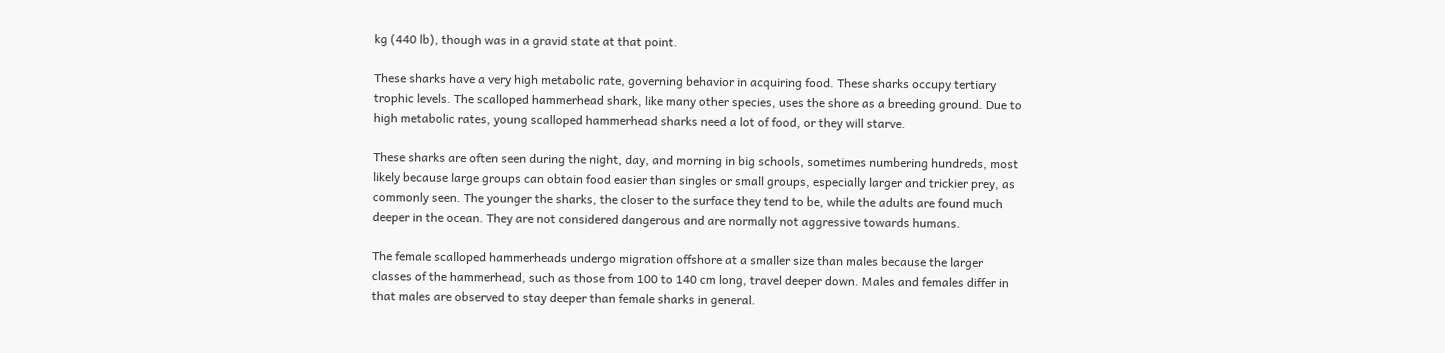kg (440 lb), though was in a gravid state at that point.

These sharks have a very high metabolic rate, governing behavior in acquiring food. These sharks occupy tertiary trophic levels. The scalloped hammerhead shark, like many other species, uses the shore as a breeding ground. Due to high metabolic rates, young scalloped hammerhead sharks need a lot of food, or they will starve.

These sharks are often seen during the night, day, and morning in big schools, sometimes numbering hundreds, most likely because large groups can obtain food easier than singles or small groups, especially larger and trickier prey, as commonly seen. The younger the sharks, the closer to the surface they tend to be, while the adults are found much deeper in the ocean. They are not considered dangerous and are normally not aggressive towards humans.

The female scalloped hammerheads undergo migration offshore at a smaller size than males because the larger classes of the hammerhead, such as those from 100 to 140 cm long, travel deeper down. Males and females differ in that males are observed to stay deeper than female sharks in general.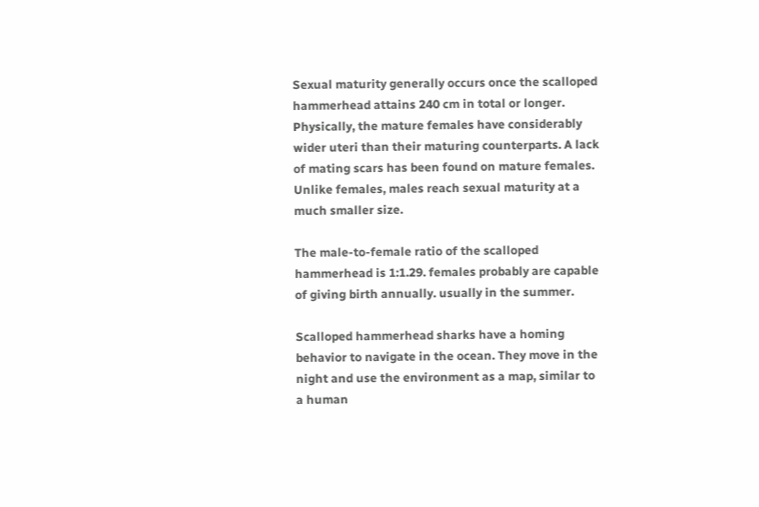Sexual maturity generally occurs once the scalloped hammerhead attains 240 cm in total or longer. Physically, the mature females have considerably wider uteri than their maturing counterparts. A lack of mating scars has been found on mature females. Unlike females, males reach sexual maturity at a much smaller size.

The male-to-female ratio of the scalloped hammerhead is 1:1.29. females probably are capable of giving birth annually. usually in the summer.

Scalloped hammerhead sharks have a homing behavior to navigate in the ocean. They move in the night and use the environment as a map, similar to a human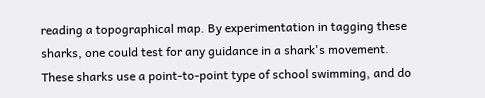reading a topographical map. By experimentation in tagging these sharks, one could test for any guidance in a shark's movement. These sharks use a point-to-point type of school swimming, and do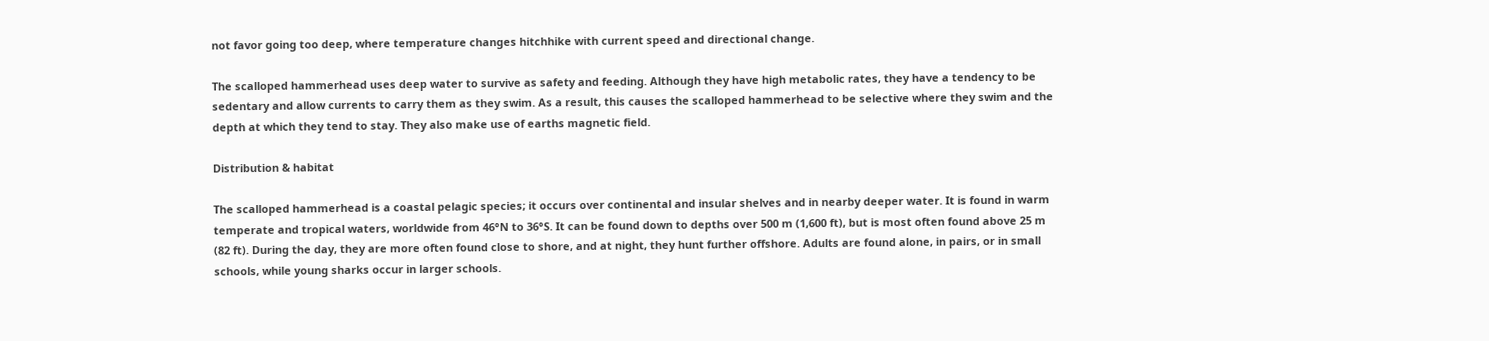not favor going too deep, where temperature changes hitchhike with current speed and directional change.

The scalloped hammerhead uses deep water to survive as safety and feeding. Although they have high metabolic rates, they have a tendency to be sedentary and allow currents to carry them as they swim. As a result, this causes the scalloped hammerhead to be selective where they swim and the depth at which they tend to stay. They also make use of earths magnetic field.

Distribution & habitat

The scalloped hammerhead is a coastal pelagic species; it occurs over continental and insular shelves and in nearby deeper water. It is found in warm temperate and tropical waters, worldwide from 46°N to 36°S. It can be found down to depths over 500 m (1,600 ft), but is most often found above 25 m (82 ft). During the day, they are more often found close to shore, and at night, they hunt further offshore. Adults are found alone, in pairs, or in small schools, while young sharks occur in larger schools.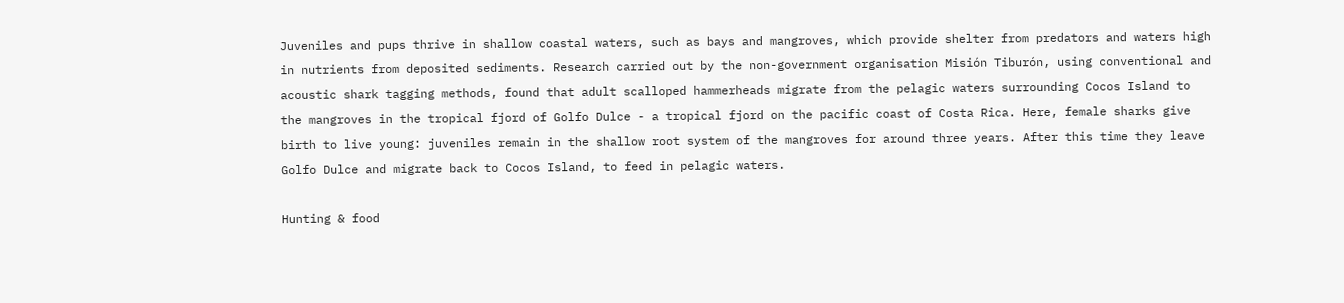Juveniles and pups thrive in shallow coastal waters, such as bays and mangroves, which provide shelter from predators and waters high in nutrients from deposited sediments. Research carried out by the non-government organisation Misión Tiburón, using conventional and acoustic shark tagging methods, found that adult scalloped hammerheads migrate from the pelagic waters surrounding Cocos Island to the mangroves in the tropical fjord of Golfo Dulce - a tropical fjord on the pacific coast of Costa Rica. Here, female sharks give birth to live young: juveniles remain in the shallow root system of the mangroves for around three years. After this time they leave Golfo Dulce and migrate back to Cocos Island, to feed in pelagic waters.

Hunting & food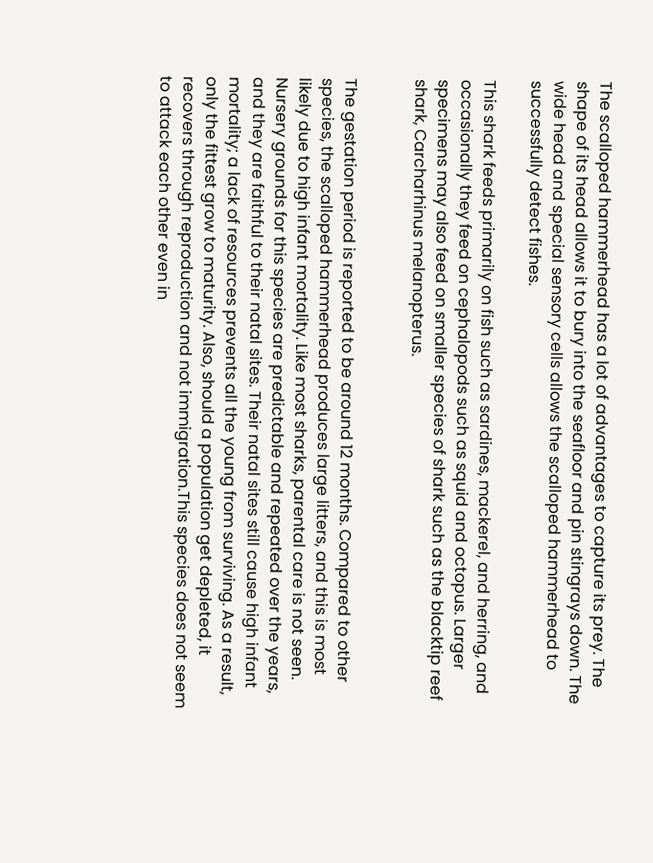The scalloped hammerhead has a lot of advantages to capture its prey. The shape of its head allows it to bury into the seafloor and pin stingrays down. The wide head and special sensory cells allows the scalloped hammerhead to successfully detect fishes.

This shark feeds primarily on fish such as sardines, mackerel, and herring, and occasionally they feed on cephalopods such as squid and octopus. Larger specimens may also feed on smaller species of shark such as the blacktip reef shark, Carcharhinus melanopterus.


The gestation period is reported to be around 12 months. Compared to other species, the scalloped hammerhead produces large litters, and this is most likely due to high infant mortality. Like most sharks, parental care is not seen. Nursery grounds for this species are predictable and repeated over the years, and they are faithful to their natal sites. Their natal sites still cause high infant mortality; a lack of resources prevents all the young from surviving. As a result, only the fittest grow to maturity. Also, should a population get depleted, it recovers through reproduction and not immigration.This species does not seem to attack each other even in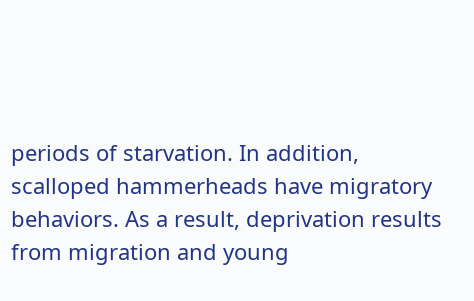periods of starvation. In addition, scalloped hammerheads have migratory behaviors. As a result, deprivation results from migration and young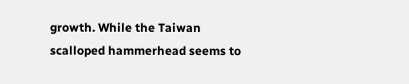growth. While the Taiwan scalloped hammerhead seems to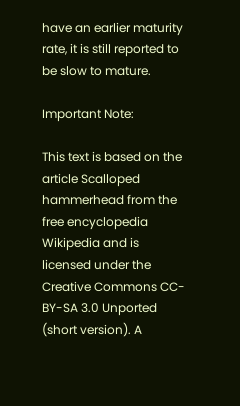have an earlier maturity rate, it is still reported to be slow to mature.

Important Note:

This text is based on the article Scalloped hammerhead from the free encyclopedia Wikipedia and is licensed under the Creative Commons CC-BY-SA 3.0 Unported (short version). A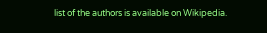list of the authors is available on Wikipedia.